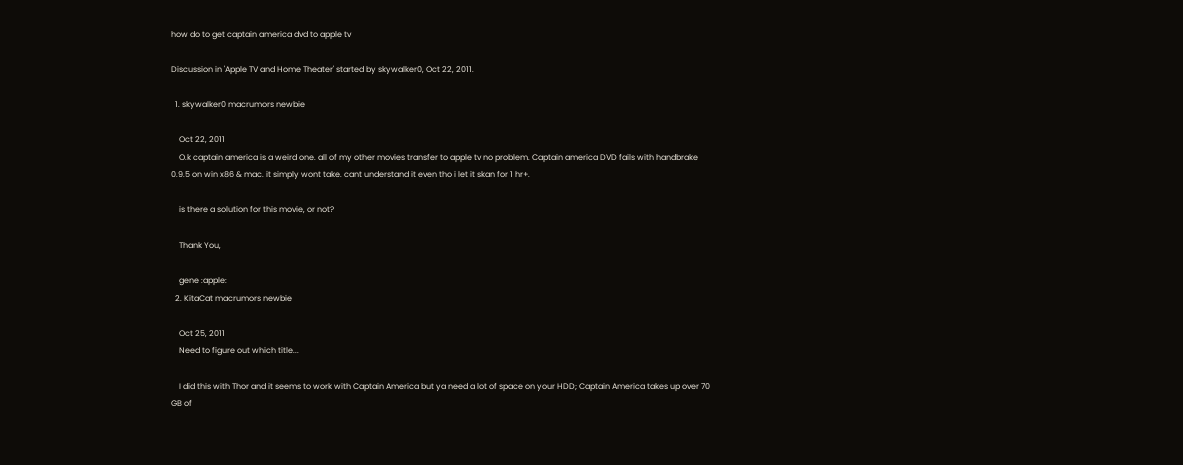how do to get captain america dvd to apple tv

Discussion in 'Apple TV and Home Theater' started by skywalker0, Oct 22, 2011.

  1. skywalker0 macrumors newbie

    Oct 22, 2011
    O.k captain america is a weird one. all of my other movies transfer to apple tv no problem. Captain america DVD fails with handbrake 0.9.5 on win x86 & mac. it simply wont take. cant understand it even tho i let it skan for 1 hr+.

    is there a solution for this movie, or not?

    Thank You,

    gene :apple:
  2. KitaCat macrumors newbie

    Oct 25, 2011
    Need to figure out which title...

    I did this with Thor and it seems to work with Captain America but ya need a lot of space on your HDD; Captain America takes up over 70 GB of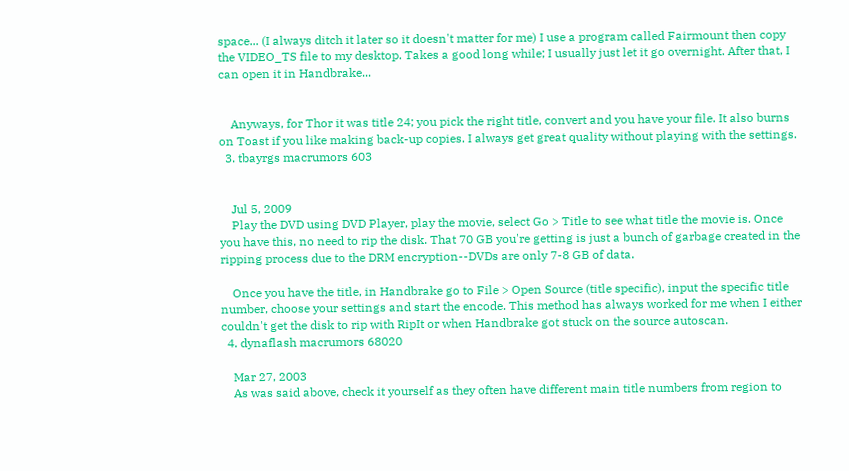space... (I always ditch it later so it doesn't matter for me) I use a program called Fairmount then copy the VIDEO_TS file to my desktop. Takes a good long while; I usually just let it go overnight. After that, I can open it in Handbrake...


    Anyways, for Thor it was title 24; you pick the right title, convert and you have your file. It also burns on Toast if you like making back-up copies. I always get great quality without playing with the settings.
  3. tbayrgs macrumors 603


    Jul 5, 2009
    Play the DVD using DVD Player, play the movie, select Go > Title to see what title the movie is. Once you have this, no need to rip the disk. That 70 GB you're getting is just a bunch of garbage created in the ripping process due to the DRM encryption--DVDs are only 7-8 GB of data.

    Once you have the title, in Handbrake go to File > Open Source (title specific), input the specific title number, choose your settings and start the encode. This method has always worked for me when I either couldn't get the disk to rip with RipIt or when Handbrake got stuck on the source autoscan.
  4. dynaflash macrumors 68020

    Mar 27, 2003
    As was said above, check it yourself as they often have different main title numbers from region to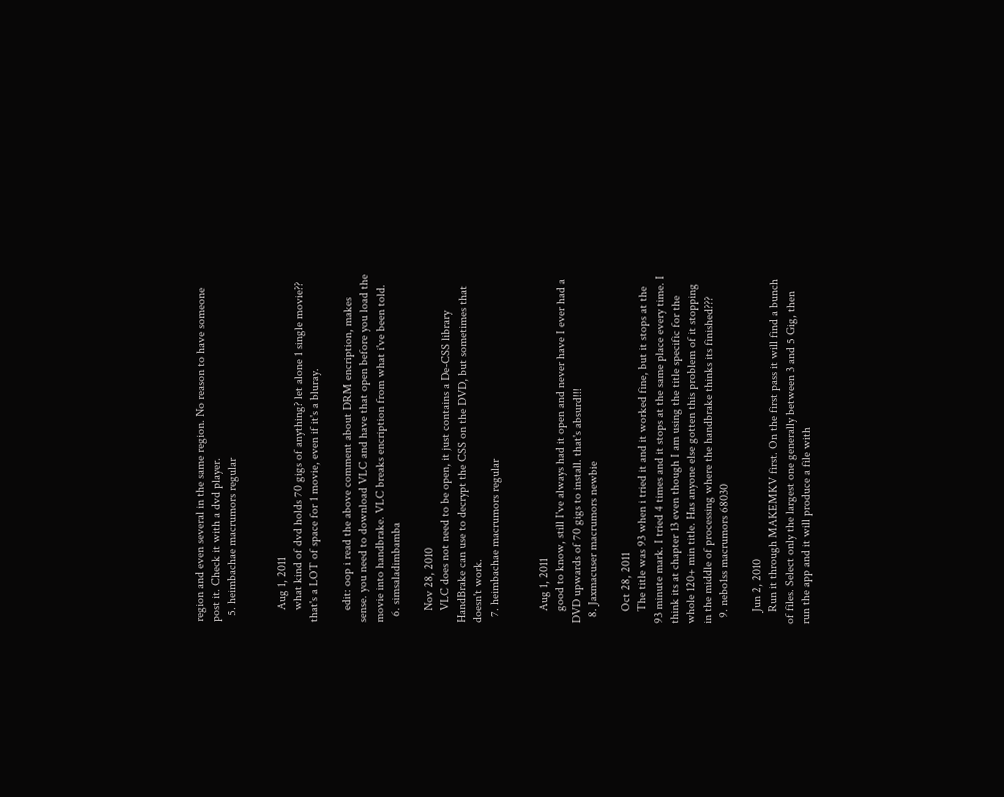region and even several in the same region. No reason to have someone post it. Check it with a dvd player.
  5. heimbachae macrumors regular


    Aug 1, 2011
    what kind of dvd holds 70 gigs of anything? let alone 1 single movie?? that's a LOT of space for 1 movie, even if it's a bluray.

    edit: oop i read the above comment about DRM encription, makes sense. you need to download VLC and have that open before you load the movie into handbrake. VLC breaks encription from what i've been told.
  6. simsaladimbamba

    Nov 28, 2010
    VLC does not need to be open, it just contains a De-CSS library HandBrake can use to decrypt the CSS on the DVD, but sometimes that doesn't work.
  7. heimbachae macrumors regular


    Aug 1, 2011
    good to know, still I've always had it open and never have I ever had a DVD upwards of 70 gigs to install. that's absurd!!!
  8. Jaxmacuser macrumors newbie

    Oct 28, 2011
    The title was 93 when i tried it and it worked fine, but it stops at the 93 minute mark. I tried 4 times and it stops at the same place every time. I think its at chapter 13 even though I am using the title specific for the whole 120+ min title. Has anyone else gotten this problem of it stopping in the middle of processing where the handbrake thinks its finished???
  9. nebo1ss macrumors 68030

    Jun 2, 2010
    Run it through MAKEMKV first. On the first pass it will find a bunch of files. Select only the largest one generally between 3 and 5 Gig, then run the app and it will produce a file with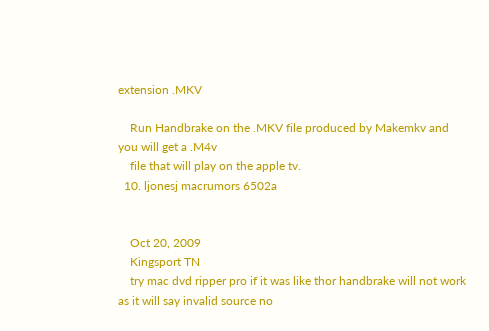extension .MKV

    Run Handbrake on the .MKV file produced by Makemkv and you will get a .M4v
    file that will play on the apple tv.
  10. ljonesj macrumors 6502a


    Oct 20, 2009
    Kingsport TN
    try mac dvd ripper pro if it was like thor handbrake will not work as it will say invalid source no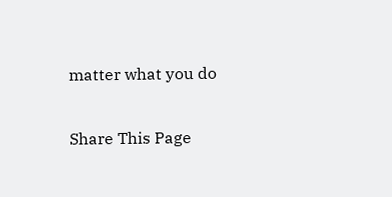matter what you do

Share This Page